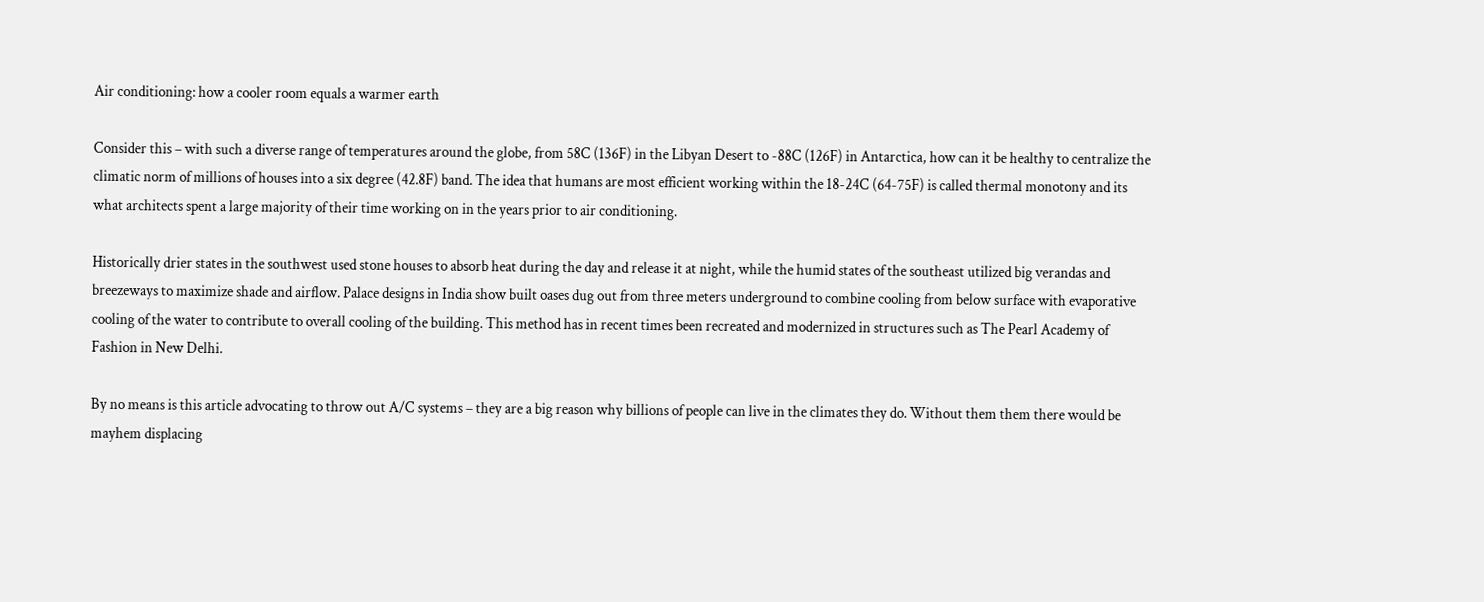Air conditioning: how a cooler room equals a warmer earth

Consider this – with such a diverse range of temperatures around the globe, from 58C (136F) in the Libyan Desert to -88C (126F) in Antarctica, how can it be healthy to centralize the climatic norm of millions of houses into a six degree (42.8F) band. The idea that humans are most efficient working within the 18-24C (64-75F) is called thermal monotony and its what architects spent a large majority of their time working on in the years prior to air conditioning.

Historically drier states in the southwest used stone houses to absorb heat during the day and release it at night, while the humid states of the southeast utilized big verandas and breezeways to maximize shade and airflow. Palace designs in India show built oases dug out from three meters underground to combine cooling from below surface with evaporative cooling of the water to contribute to overall cooling of the building. This method has in recent times been recreated and modernized in structures such as The Pearl Academy of Fashion in New Delhi.

By no means is this article advocating to throw out A/C systems – they are a big reason why billions of people can live in the climates they do. Without them them there would be mayhem displacing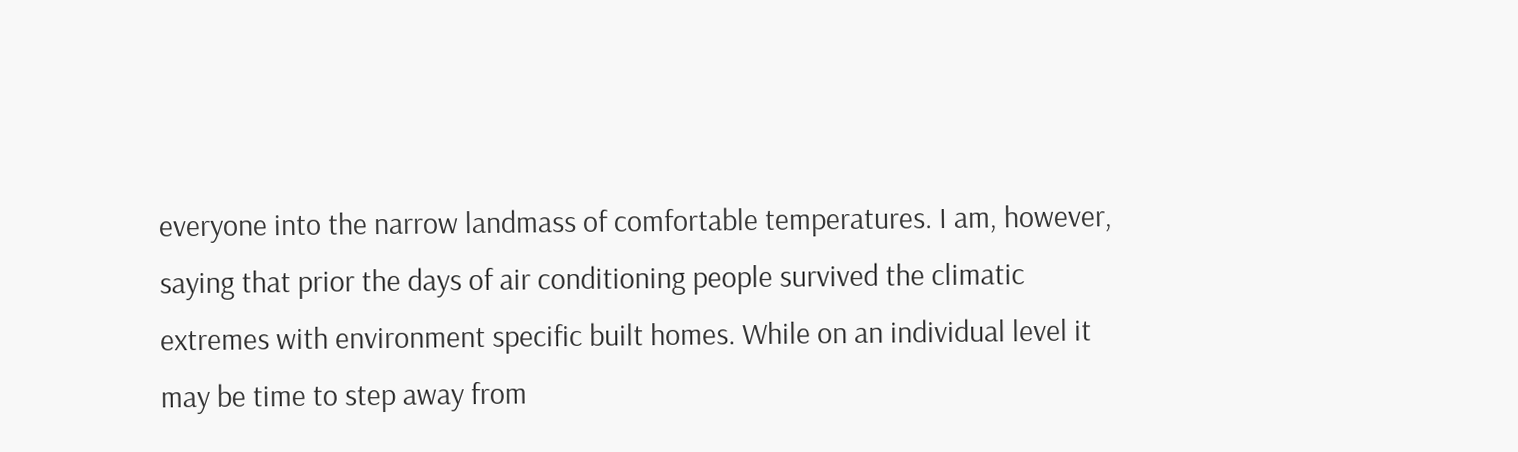everyone into the narrow landmass of comfortable temperatures. I am, however, saying that prior the days of air conditioning people survived the climatic extremes with environment specific built homes. While on an individual level it may be time to step away from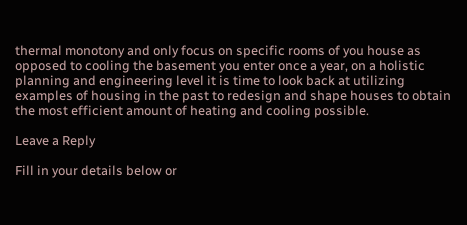thermal monotony and only focus on specific rooms of you house as opposed to cooling the basement you enter once a year, on a holistic planning and engineering level it is time to look back at utilizing examples of housing in the past to redesign and shape houses to obtain the most efficient amount of heating and cooling possible.

Leave a Reply

Fill in your details below or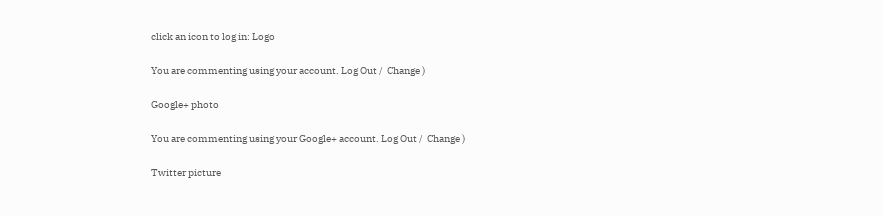click an icon to log in: Logo

You are commenting using your account. Log Out /  Change )

Google+ photo

You are commenting using your Google+ account. Log Out /  Change )

Twitter picture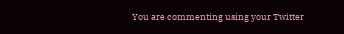You are commenting using your Twitter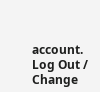account. Log Out /  Change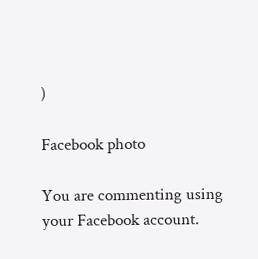)

Facebook photo

You are commenting using your Facebook account.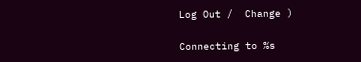Log Out /  Change )

Connecting to %s